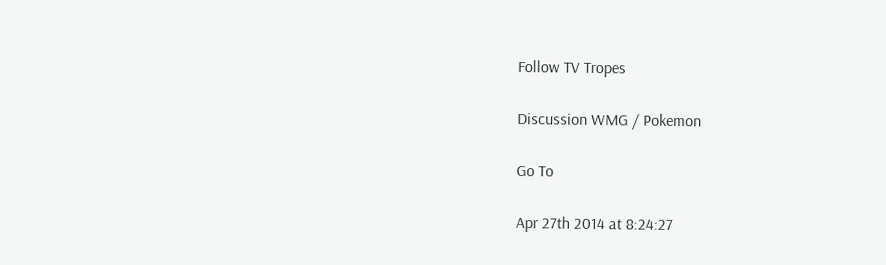Follow TV Tropes

Discussion WMG / Pokemon

Go To

Apr 27th 2014 at 8:24:27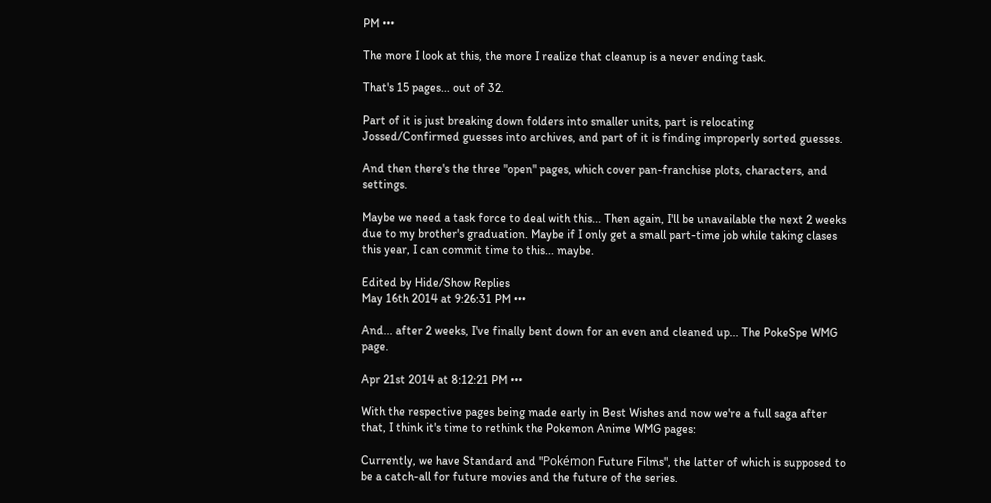PM •••

The more I look at this, the more I realize that cleanup is a never ending task.

That's 15 pages... out of 32.

Part of it is just breaking down folders into smaller units, part is relocating Jossed/Confirmed guesses into archives, and part of it is finding improperly sorted guesses.

And then there's the three "open" pages, which cover pan-franchise plots, characters, and settings.

Maybe we need a task force to deal with this... Then again, I'll be unavailable the next 2 weeks due to my brother's graduation. Maybe if I only get a small part-time job while taking clases this year, I can commit time to this... maybe.

Edited by Hide/Show Replies
May 16th 2014 at 9:26:31 PM •••

And... after 2 weeks, I've finally bent down for an even and cleaned up... The PokeSpe WMG page.

Apr 21st 2014 at 8:12:21 PM •••

With the respective pages being made early in Best Wishes and now we're a full saga after that, I think it's time to rethink the Pokemon Anime WMG pages:

Currently, we have Standard and "Pokémon Future Films", the latter of which is supposed to be a catch-all for future movies and the future of the series.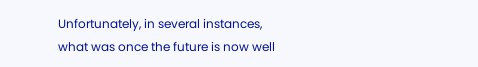Unfortunately, in several instances, what was once the future is now well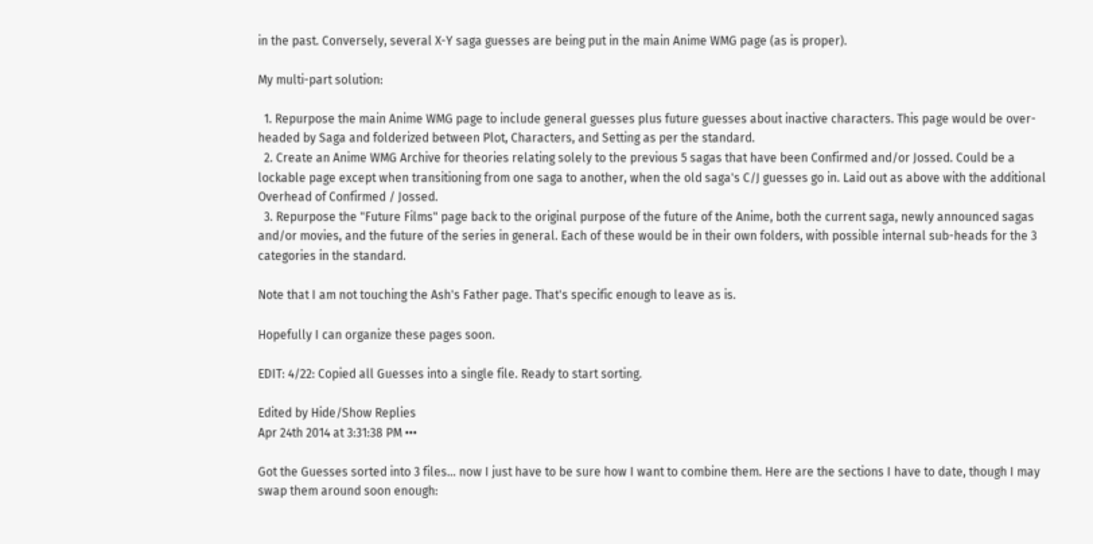in the past. Conversely, several X-Y saga guesses are being put in the main Anime WMG page (as is proper).

My multi-part solution:

  1. Repurpose the main Anime WMG page to include general guesses plus future guesses about inactive characters. This page would be over-headed by Saga and folderized between Plot, Characters, and Setting as per the standard.
  2. Create an Anime WMG Archive for theories relating solely to the previous 5 sagas that have been Confirmed and/or Jossed. Could be a lockable page except when transitioning from one saga to another, when the old saga's C/J guesses go in. Laid out as above with the additional Overhead of Confirmed / Jossed.
  3. Repurpose the "Future Films" page back to the original purpose of the future of the Anime, both the current saga, newly announced sagas and/or movies, and the future of the series in general. Each of these would be in their own folders, with possible internal sub-heads for the 3 categories in the standard.

Note that I am not touching the Ash's Father page. That's specific enough to leave as is.

Hopefully I can organize these pages soon.

EDIT: 4/22: Copied all Guesses into a single file. Ready to start sorting.

Edited by Hide/Show Replies
Apr 24th 2014 at 3:31:38 PM •••

Got the Guesses sorted into 3 files... now I just have to be sure how I want to combine them. Here are the sections I have to date, though I may swap them around soon enough: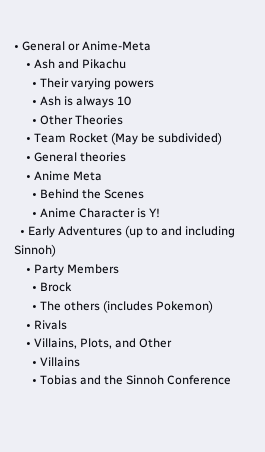• General or Anime-Meta
    • Ash and Pikachu
      • Their varying powers
      • Ash is always 10
      • Other Theories
    • Team Rocket (May be subdivided)
    • General theories
    • Anime Meta
      • Behind the Scenes
      • Anime Character is Y!
  • Early Adventures (up to and including Sinnoh)
    • Party Members
      • Brock
      • The others (includes Pokemon)
    • Rivals
    • Villains, Plots, and Other
      • Villains
      • Tobias and the Sinnoh Conference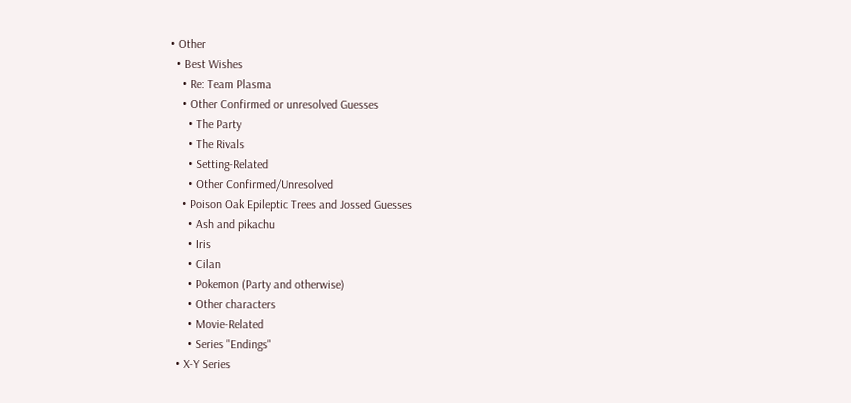• Other
  • Best Wishes
    • Re: Team Plasma
    • Other Confirmed or unresolved Guesses
      • The Party
      • The Rivals
      • Setting-Related
      • Other Confirmed/Unresolved
    • Poison Oak Epileptic Trees and Jossed Guesses
      • Ash and pikachu
      • Iris
      • Cilan
      • Pokemon (Party and otherwise)
      • Other characters
      • Movie-Related
      • Series "Endings"
  • X-Y Series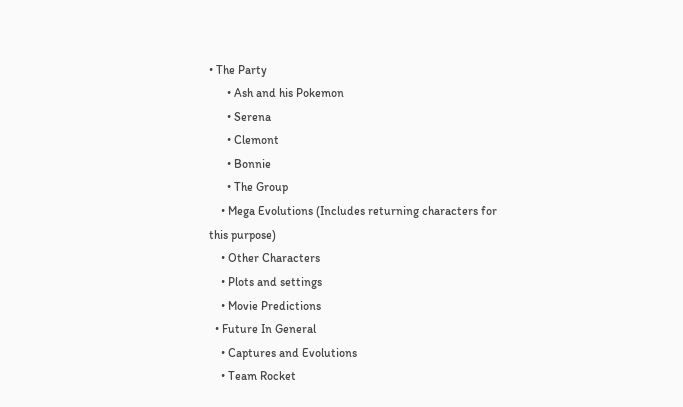• The Party
      • Ash and his Pokemon
      • Serena
      • Clemont
      • Bonnie
      • The Group
    • Mega Evolutions (Includes returning characters for this purpose)
    • Other Characters
    • Plots and settings
    • Movie Predictions
  • Future In General
    • Captures and Evolutions
    • Team Rocket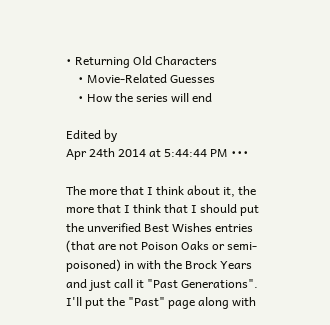• Returning Old Characters
    • Movie-Related Guesses
    • How the series will end

Edited by
Apr 24th 2014 at 5:44:44 PM •••

The more that I think about it, the more that I think that I should put the unverified Best Wishes entries (that are not Poison Oaks or semi-poisoned) in with the Brock Years and just call it "Past Generations". I'll put the "Past" page along with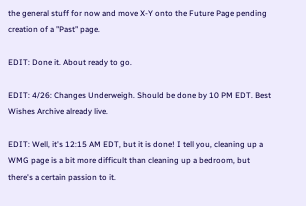the general stuff for now and move X-Y onto the Future Page pending creation of a "Past" page.

EDIT: Done it. About ready to go.

EDIT: 4/26: Changes Underweigh. Should be done by 10 PM EDT. Best Wishes Archive already live.

EDIT: Well, it's 12:15 AM EDT, but it is done! I tell you, cleaning up a WMG page is a bit more difficult than cleaning up a bedroom, but there's a certain passion to it.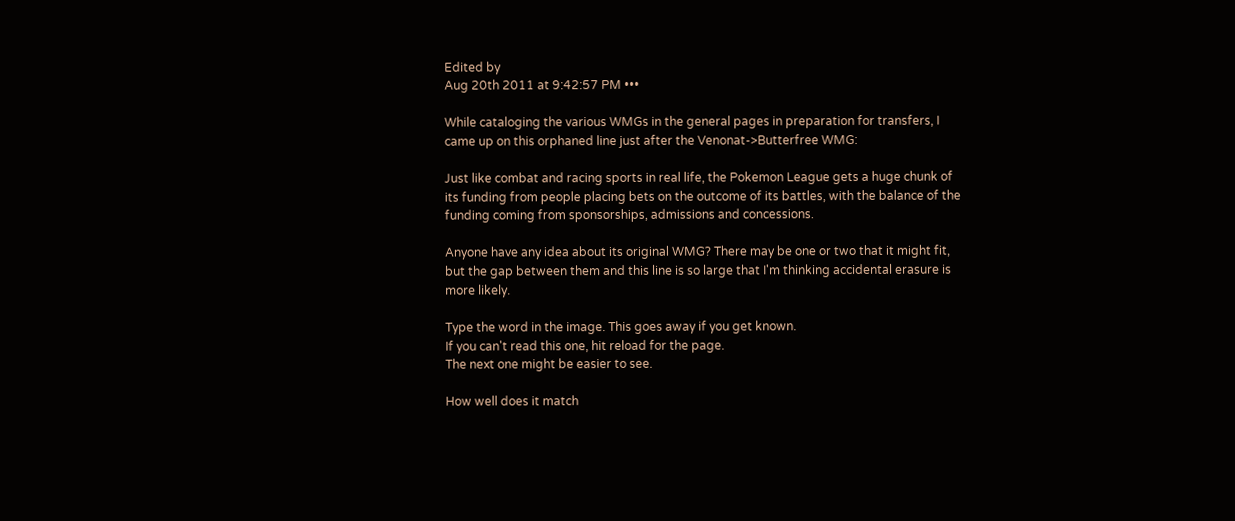Edited by
Aug 20th 2011 at 9:42:57 PM •••

While cataloging the various WMGs in the general pages in preparation for transfers, I came up on this orphaned line just after the Venonat->Butterfree WMG:

Just like combat and racing sports in real life, the Pokemon League gets a huge chunk of its funding from people placing bets on the outcome of its battles, with the balance of the funding coming from sponsorships, admissions and concessions.

Anyone have any idea about its original WMG? There may be one or two that it might fit, but the gap between them and this line is so large that I'm thinking accidental erasure is more likely.

Type the word in the image. This goes away if you get known.
If you can't read this one, hit reload for the page.
The next one might be easier to see.

How well does it match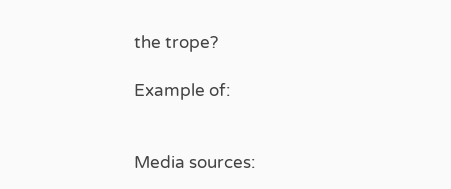the trope?

Example of:


Media sources: